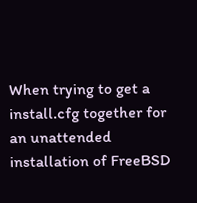When trying to get a install.cfg together for an unattended installation of FreeBSD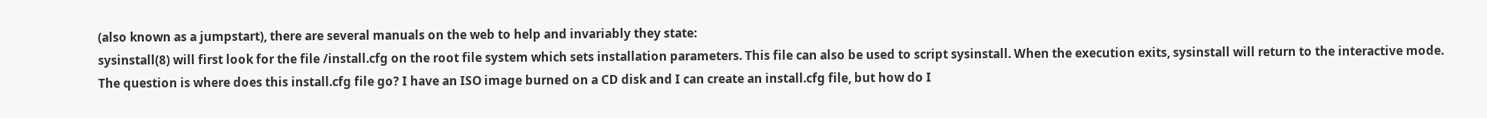(also known as a jumpstart), there are several manuals on the web to help and invariably they state:
sysinstall(8) will first look for the file /install.cfg on the root file system which sets installation parameters. This file can also be used to script sysinstall. When the execution exits, sysinstall will return to the interactive mode.
The question is where does this install.cfg file go? I have an ISO image burned on a CD disk and I can create an install.cfg file, but how do I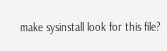make sysinstall look for this file?